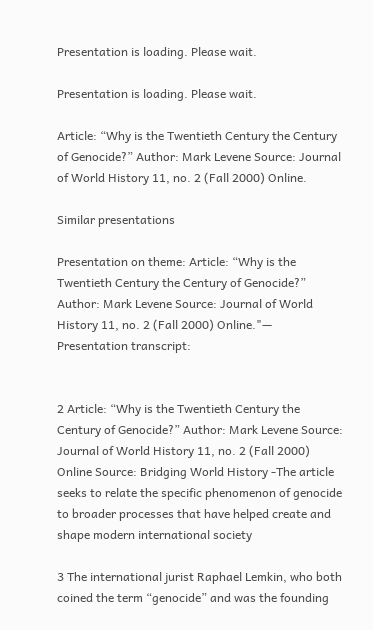Presentation is loading. Please wait.

Presentation is loading. Please wait.

Article: “Why is the Twentieth Century the Century of Genocide?” Author: Mark Levene Source: Journal of World History 11, no. 2 (Fall 2000) Online.

Similar presentations

Presentation on theme: Article: “Why is the Twentieth Century the Century of Genocide?” Author: Mark Levene Source: Journal of World History 11, no. 2 (Fall 2000) Online."— Presentation transcript:


2 Article: “Why is the Twentieth Century the Century of Genocide?” Author: Mark Levene Source: Journal of World History 11, no. 2 (Fall 2000) Online Source: Bridging World History -The article seeks to relate the specific phenomenon of genocide to broader processes that have helped create and shape modern international society

3 The international jurist Raphael Lemkin, who both coined the term “genocide” and was the founding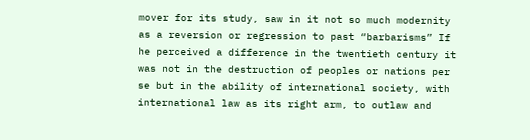mover for its study, saw in it not so much modernity as a reversion or regression to past “barbarisms” If he perceived a difference in the twentieth century it was not in the destruction of peoples or nations per se but in the ability of international society, with international law as its right arm, to outlaw and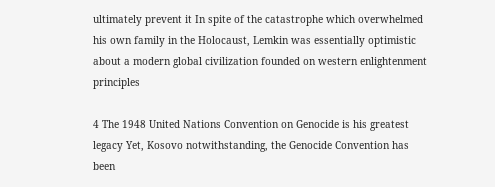ultimately prevent it In spite of the catastrophe which overwhelmed his own family in the Holocaust, Lemkin was essentially optimistic about a modern global civilization founded on western enlightenment principles

4 The 1948 United Nations Convention on Genocide is his greatest legacy Yet, Kosovo notwithstanding, the Genocide Convention has been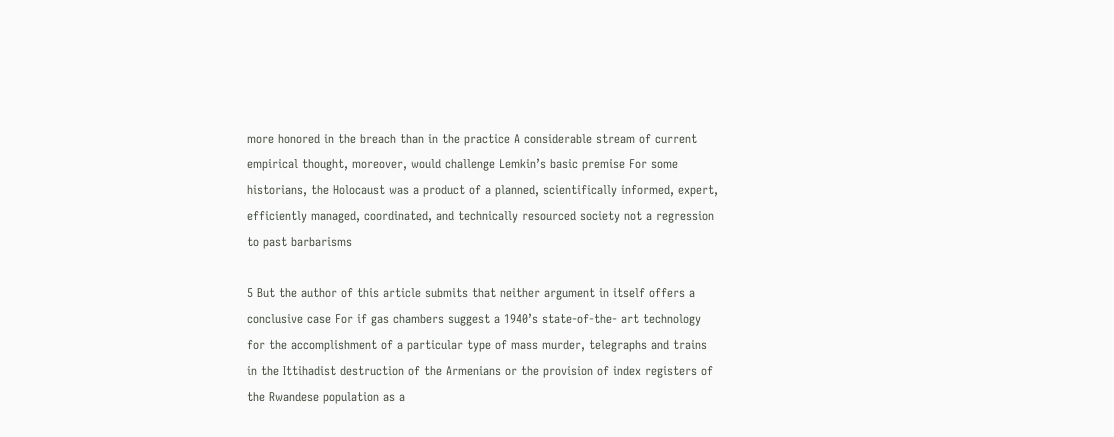more honored in the breach than in the practice A considerable stream of current empirical thought, moreover, would challenge Lemkin’s basic premise For some historians, the Holocaust was a product of a planned, scientifically informed, expert, efficiently managed, coordinated, and technically resourced society not a regression to past barbarisms

5 But the author of this article submits that neither argument in itself offers a conclusive case For if gas chambers suggest a 1940’s state-of-the- art technology for the accomplishment of a particular type of mass murder, telegraphs and trains in the Ittihadist destruction of the Armenians or the provision of index registers of the Rwandese population as a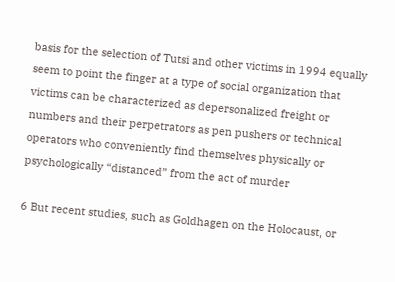basis for the selection of Tutsi and other victims in 1994 equally seem to point the finger at a type of social organization that victims can be characterized as depersonalized freight or numbers and their perpetrators as pen pushers or technical operators who conveniently find themselves physically or psychologically “distanced” from the act of murder

6 But recent studies, such as Goldhagen on the Holocaust, or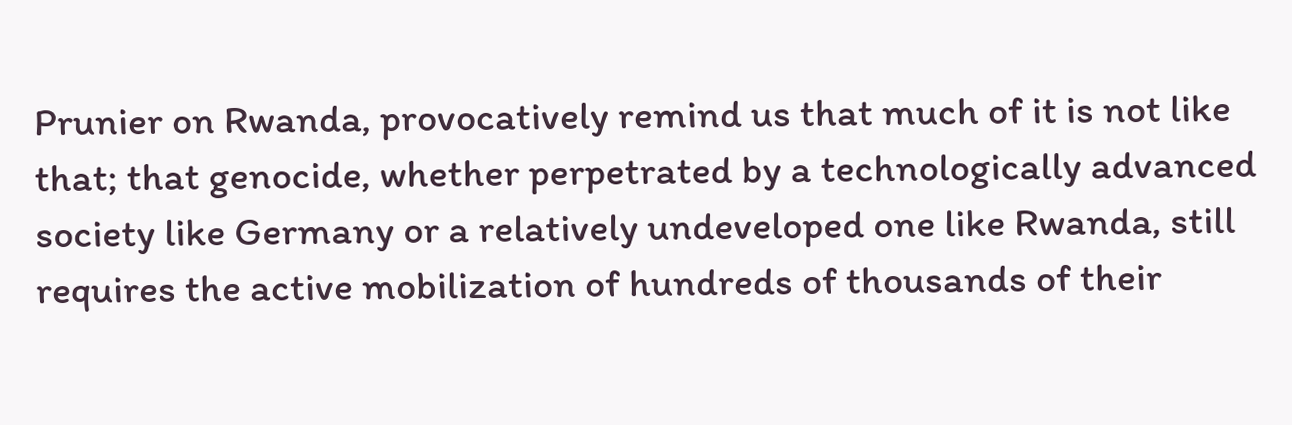Prunier on Rwanda, provocatively remind us that much of it is not like that; that genocide, whether perpetrated by a technologically advanced society like Germany or a relatively undeveloped one like Rwanda, still requires the active mobilization of hundreds of thousands of their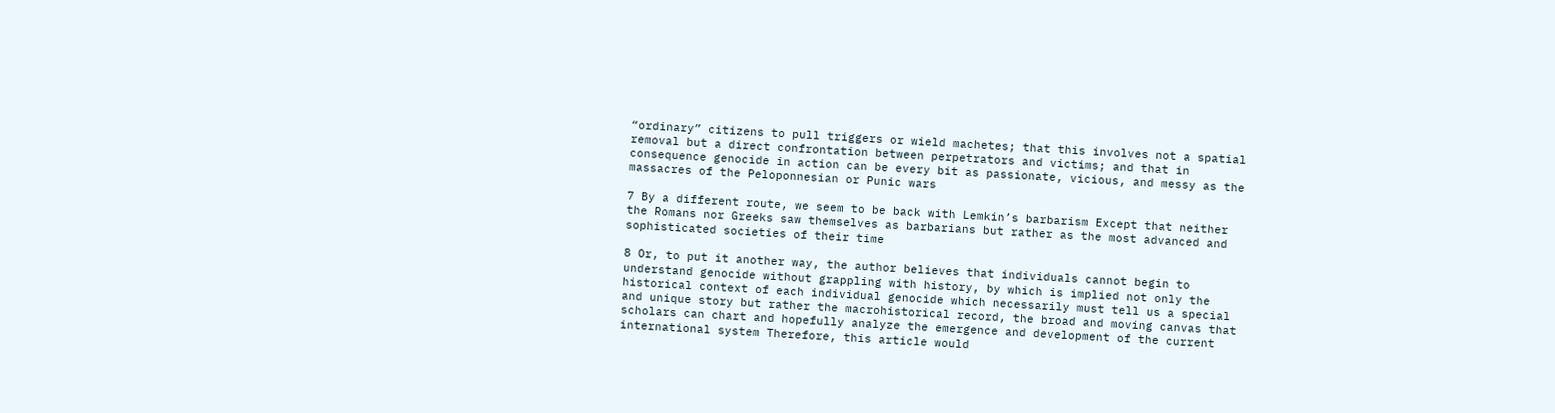“ordinary” citizens to pull triggers or wield machetes; that this involves not a spatial removal but a direct confrontation between perpetrators and victims; and that in consequence genocide in action can be every bit as passionate, vicious, and messy as the massacres of the Peloponnesian or Punic wars

7 By a different route, we seem to be back with Lemkin’s barbarism Except that neither the Romans nor Greeks saw themselves as barbarians but rather as the most advanced and sophisticated societies of their time

8 Or, to put it another way, the author believes that individuals cannot begin to understand genocide without grappling with history, by which is implied not only the historical context of each individual genocide which necessarily must tell us a special and unique story but rather the macrohistorical record, the broad and moving canvas that scholars can chart and hopefully analyze the emergence and development of the current international system Therefore, this article would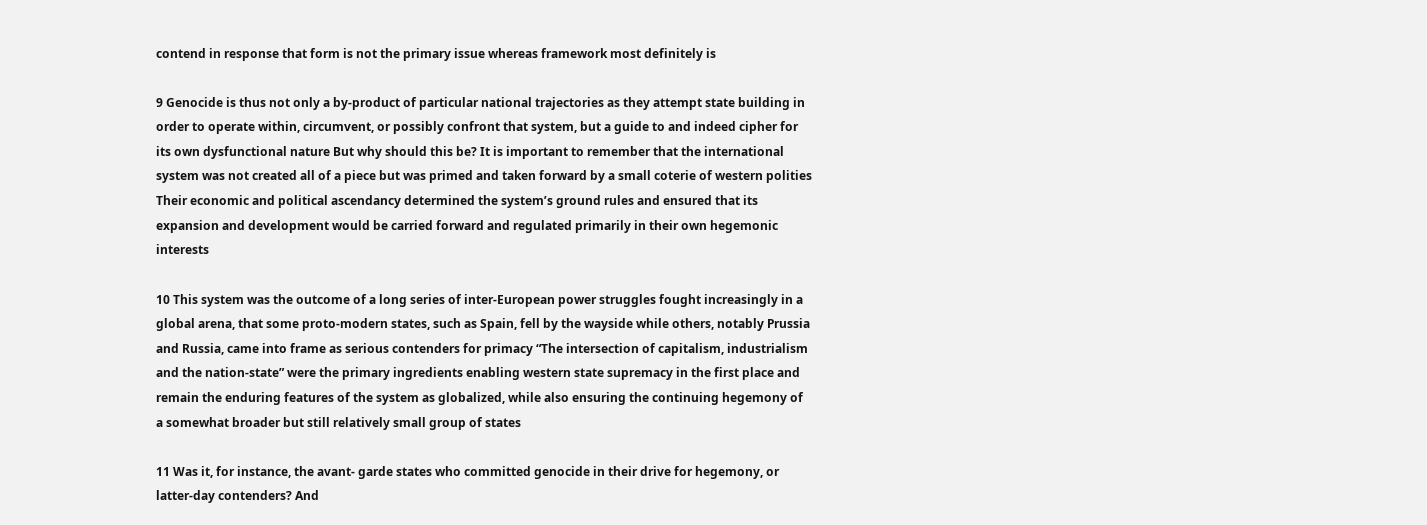contend in response that form is not the primary issue whereas framework most definitely is

9 Genocide is thus not only a by-product of particular national trajectories as they attempt state building in order to operate within, circumvent, or possibly confront that system, but a guide to and indeed cipher for its own dysfunctional nature But why should this be? It is important to remember that the international system was not created all of a piece but was primed and taken forward by a small coterie of western polities Their economic and political ascendancy determined the system’s ground rules and ensured that its expansion and development would be carried forward and regulated primarily in their own hegemonic interests

10 This system was the outcome of a long series of inter-European power struggles fought increasingly in a global arena, that some proto-modern states, such as Spain, fell by the wayside while others, notably Prussia and Russia, came into frame as serious contenders for primacy “The intersection of capitalism, industrialism and the nation-state” were the primary ingredients enabling western state supremacy in the first place and remain the enduring features of the system as globalized, while also ensuring the continuing hegemony of a somewhat broader but still relatively small group of states

11 Was it, for instance, the avant- garde states who committed genocide in their drive for hegemony, or latter-day contenders? And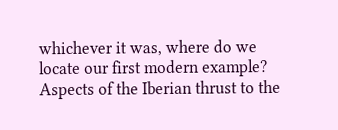whichever it was, where do we locate our first modern example? Aspects of the Iberian thrust to the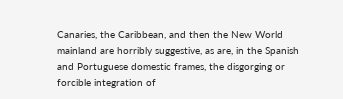Canaries, the Caribbean, and then the New World mainland are horribly suggestive, as are, in the Spanish and Portuguese domestic frames, the disgorging or forcible integration of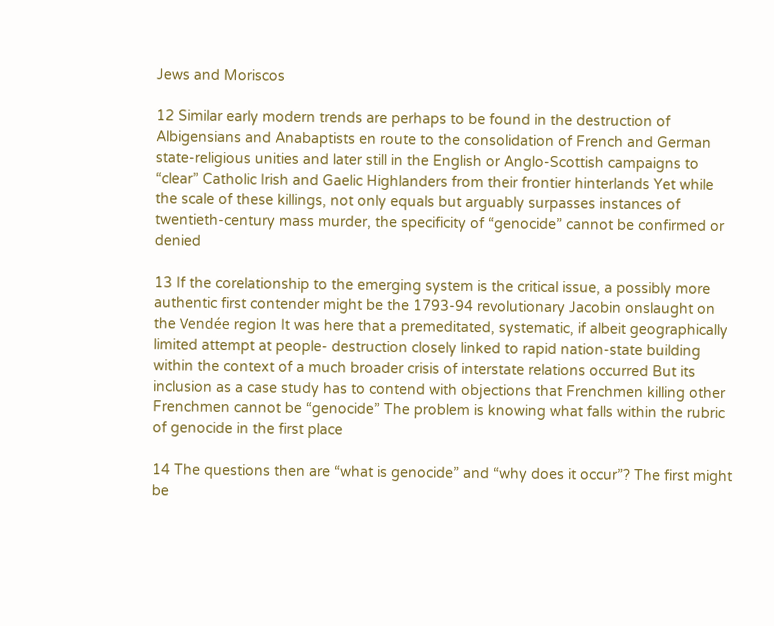Jews and Moriscos

12 Similar early modern trends are perhaps to be found in the destruction of Albigensians and Anabaptists en route to the consolidation of French and German state-religious unities and later still in the English or Anglo-Scottish campaigns to “clear” Catholic Irish and Gaelic Highlanders from their frontier hinterlands Yet while the scale of these killings, not only equals but arguably surpasses instances of twentieth-century mass murder, the specificity of “genocide” cannot be confirmed or denied

13 If the corelationship to the emerging system is the critical issue, a possibly more authentic first contender might be the 1793-94 revolutionary Jacobin onslaught on the Vendée region It was here that a premeditated, systematic, if albeit geographically limited attempt at people- destruction closely linked to rapid nation-state building within the context of a much broader crisis of interstate relations occurred But its inclusion as a case study has to contend with objections that Frenchmen killing other Frenchmen cannot be “genocide” The problem is knowing what falls within the rubric of genocide in the first place

14 The questions then are “what is genocide” and “why does it occur”? The first might be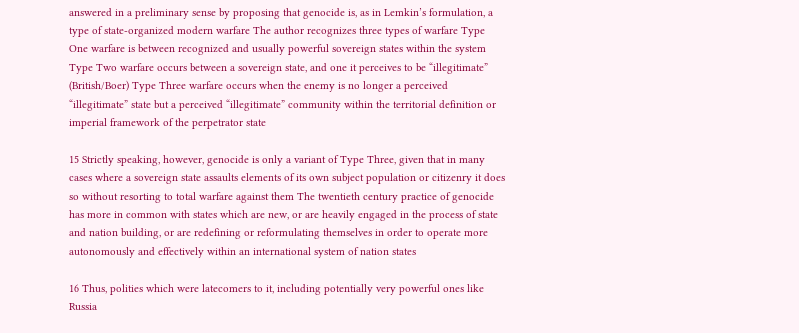answered in a preliminary sense by proposing that genocide is, as in Lemkin’s formulation, a type of state-organized modern warfare The author recognizes three types of warfare Type One warfare is between recognized and usually powerful sovereign states within the system Type Two warfare occurs between a sovereign state, and one it perceives to be “illegitimate” (British/Boer) Type Three warfare occurs when the enemy is no longer a perceived “illegitimate” state but a perceived “illegitimate” community within the territorial definition or imperial framework of the perpetrator state

15 Strictly speaking, however, genocide is only a variant of Type Three, given that in many cases where a sovereign state assaults elements of its own subject population or citizenry it does so without resorting to total warfare against them The twentieth century practice of genocide has more in common with states which are new, or are heavily engaged in the process of state and nation building, or are redefining or reformulating themselves in order to operate more autonomously and effectively within an international system of nation states

16 Thus, polities which were latecomers to it, including potentially very powerful ones like Russia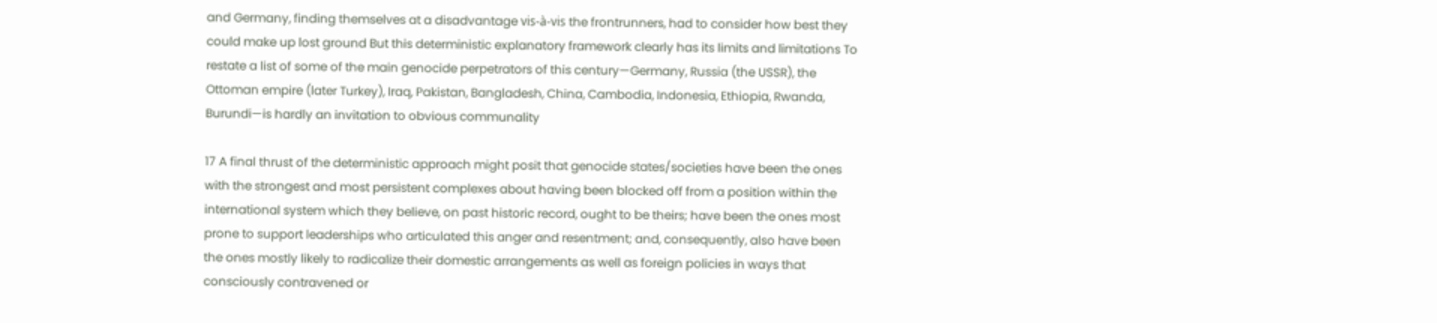and Germany, finding themselves at a disadvantage vis-à-vis the frontrunners, had to consider how best they could make up lost ground But this deterministic explanatory framework clearly has its limits and limitations To restate a list of some of the main genocide perpetrators of this century—Germany, Russia (the USSR), the Ottoman empire (later Turkey), Iraq, Pakistan, Bangladesh, China, Cambodia, Indonesia, Ethiopia, Rwanda, Burundi—is hardly an invitation to obvious communality

17 A final thrust of the deterministic approach might posit that genocide states/societies have been the ones with the strongest and most persistent complexes about having been blocked off from a position within the international system which they believe, on past historic record, ought to be theirs; have been the ones most prone to support leaderships who articulated this anger and resentment; and, consequently, also have been the ones mostly likely to radicalize their domestic arrangements as well as foreign policies in ways that consciously contravened or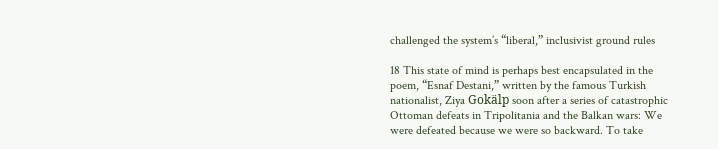challenged the system’s “liberal,” inclusivist ground rules

18 This state of mind is perhaps best encapsulated in the poem, “Esnaf Destani,” written by the famous Turkish nationalist, Ziya Gokälp soon after a series of catastrophic Ottoman defeats in Tripolitania and the Balkan wars: We were defeated because we were so backward. To take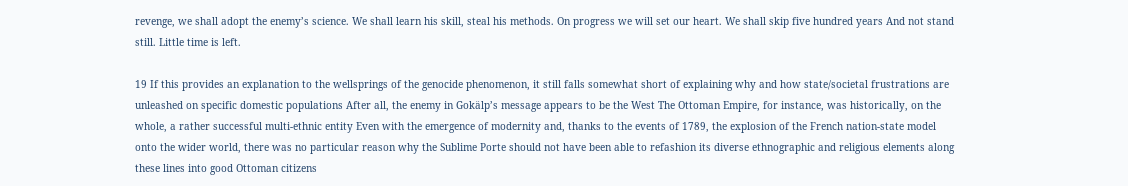revenge, we shall adopt the enemy’s science. We shall learn his skill, steal his methods. On progress we will set our heart. We shall skip five hundred years And not stand still. Little time is left.

19 If this provides an explanation to the wellsprings of the genocide phenomenon, it still falls somewhat short of explaining why and how state/societal frustrations are unleashed on specific domestic populations After all, the enemy in Gokälp’s message appears to be the West The Ottoman Empire, for instance, was historically, on the whole, a rather successful multi-ethnic entity Even with the emergence of modernity and, thanks to the events of 1789, the explosion of the French nation-state model onto the wider world, there was no particular reason why the Sublime Porte should not have been able to refashion its diverse ethnographic and religious elements along these lines into good Ottoman citizens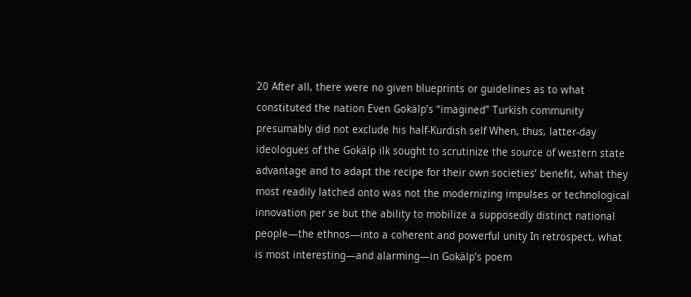20 After all, there were no given blueprints or guidelines as to what constituted the nation Even Gokälp’s “imagined” Turkish community presumably did not exclude his half-Kurdish self When, thus, latter-day ideologues of the Gokälp ilk sought to scrutinize the source of western state advantage and to adapt the recipe for their own societies’ benefit, what they most readily latched onto was not the modernizing impulses or technological innovation per se but the ability to mobilize a supposedly distinct national people—the ethnos—into a coherent and powerful unity In retrospect, what is most interesting—and alarming—in Gokälp’s poem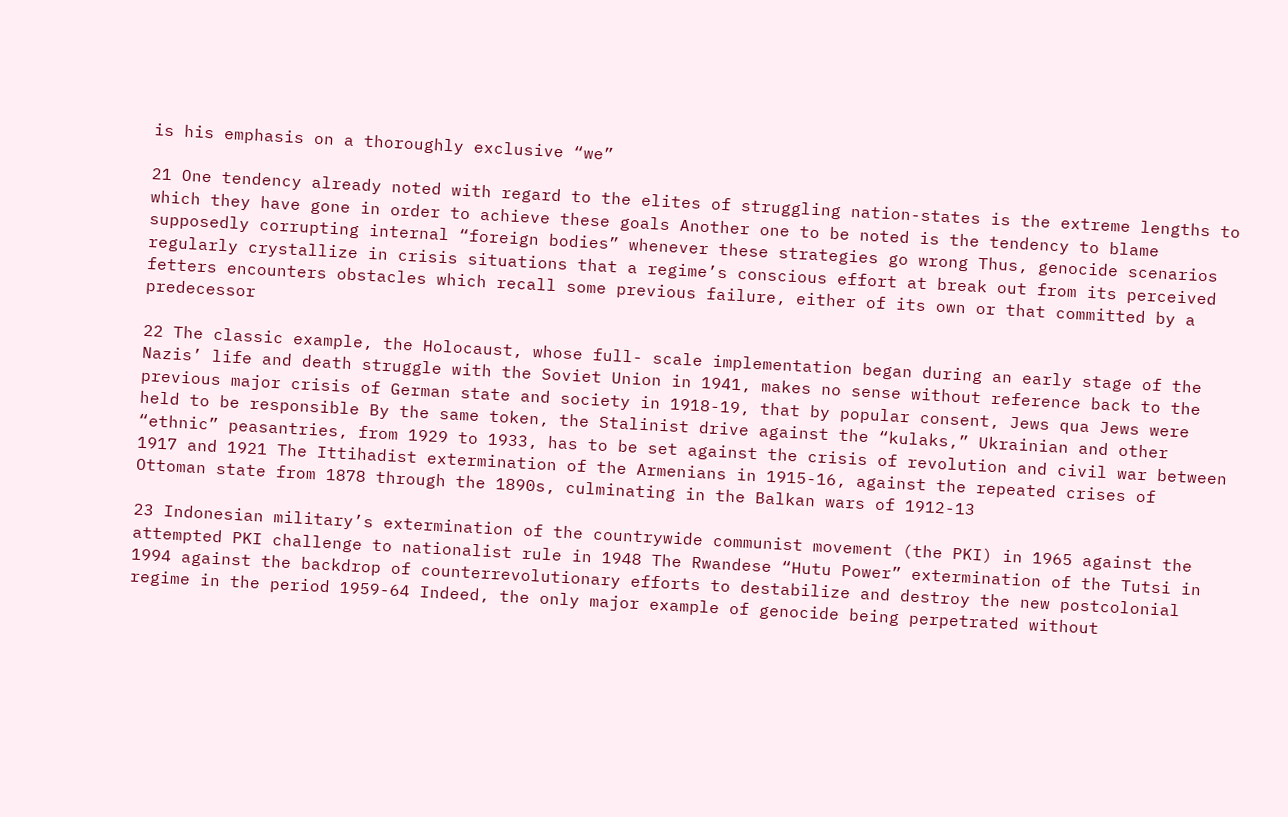is his emphasis on a thoroughly exclusive “we”

21 One tendency already noted with regard to the elites of struggling nation-states is the extreme lengths to which they have gone in order to achieve these goals Another one to be noted is the tendency to blame supposedly corrupting internal “foreign bodies” whenever these strategies go wrong Thus, genocide scenarios regularly crystallize in crisis situations that a regime’s conscious effort at break out from its perceived fetters encounters obstacles which recall some previous failure, either of its own or that committed by a predecessor

22 The classic example, the Holocaust, whose full- scale implementation began during an early stage of the Nazis’ life and death struggle with the Soviet Union in 1941, makes no sense without reference back to the previous major crisis of German state and society in 1918-19, that by popular consent, Jews qua Jews were held to be responsible By the same token, the Stalinist drive against the “kulaks,” Ukrainian and other “ethnic” peasantries, from 1929 to 1933, has to be set against the crisis of revolution and civil war between 1917 and 1921 The Ittihadist extermination of the Armenians in 1915-16, against the repeated crises of Ottoman state from 1878 through the 1890s, culminating in the Balkan wars of 1912-13

23 Indonesian military’s extermination of the countrywide communist movement (the PKI) in 1965 against the attempted PKI challenge to nationalist rule in 1948 The Rwandese “Hutu Power” extermination of the Tutsi in 1994 against the backdrop of counterrevolutionary efforts to destabilize and destroy the new postcolonial regime in the period 1959-64 Indeed, the only major example of genocide being perpetrated without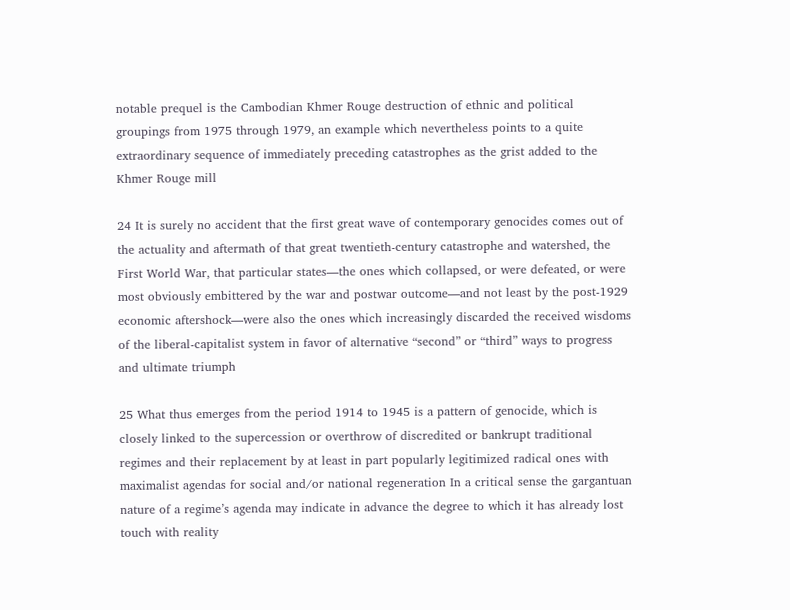notable prequel is the Cambodian Khmer Rouge destruction of ethnic and political groupings from 1975 through 1979, an example which nevertheless points to a quite extraordinary sequence of immediately preceding catastrophes as the grist added to the Khmer Rouge mill

24 It is surely no accident that the first great wave of contemporary genocides comes out of the actuality and aftermath of that great twentieth-century catastrophe and watershed, the First World War, that particular states—the ones which collapsed, or were defeated, or were most obviously embittered by the war and postwar outcome—and not least by the post-1929 economic aftershock—were also the ones which increasingly discarded the received wisdoms of the liberal-capitalist system in favor of alternative “second” or “third” ways to progress and ultimate triumph

25 What thus emerges from the period 1914 to 1945 is a pattern of genocide, which is closely linked to the supercession or overthrow of discredited or bankrupt traditional regimes and their replacement by at least in part popularly legitimized radical ones with maximalist agendas for social and/or national regeneration In a critical sense the gargantuan nature of a regime’s agenda may indicate in advance the degree to which it has already lost touch with reality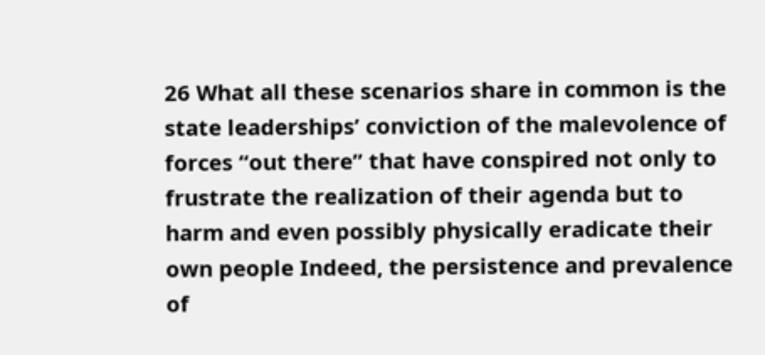26 What all these scenarios share in common is the state leaderships’ conviction of the malevolence of forces “out there” that have conspired not only to frustrate the realization of their agenda but to harm and even possibly physically eradicate their own people Indeed, the persistence and prevalence of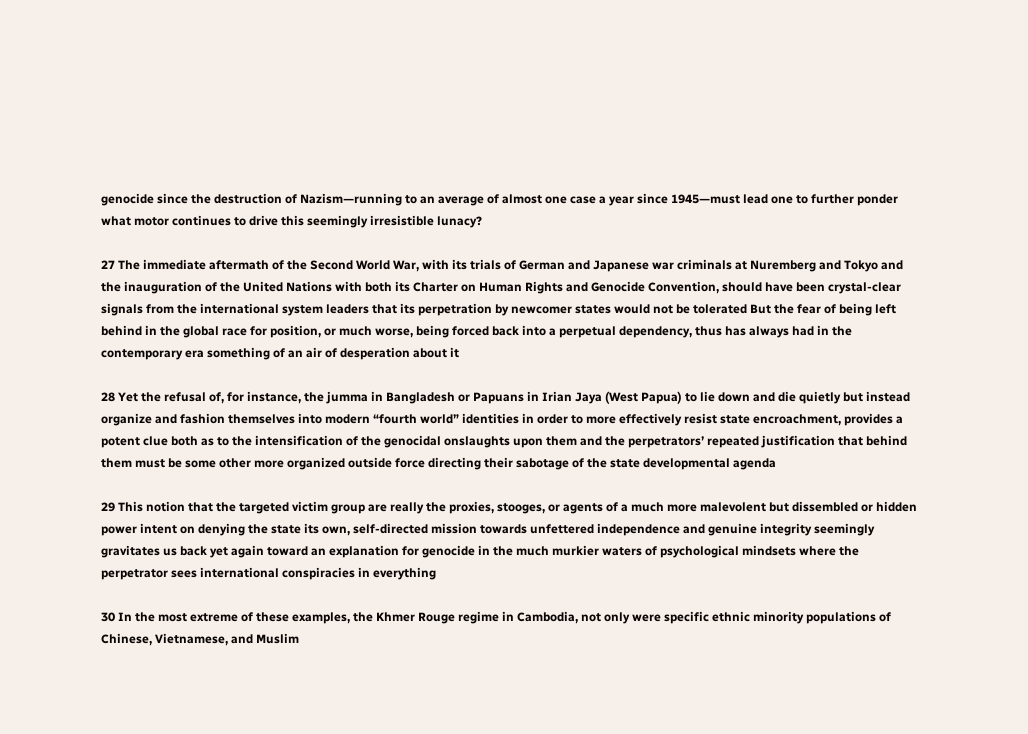genocide since the destruction of Nazism—running to an average of almost one case a year since 1945—must lead one to further ponder what motor continues to drive this seemingly irresistible lunacy?

27 The immediate aftermath of the Second World War, with its trials of German and Japanese war criminals at Nuremberg and Tokyo and the inauguration of the United Nations with both its Charter on Human Rights and Genocide Convention, should have been crystal-clear signals from the international system leaders that its perpetration by newcomer states would not be tolerated But the fear of being left behind in the global race for position, or much worse, being forced back into a perpetual dependency, thus has always had in the contemporary era something of an air of desperation about it

28 Yet the refusal of, for instance, the jumma in Bangladesh or Papuans in Irian Jaya (West Papua) to lie down and die quietly but instead organize and fashion themselves into modern “fourth world” identities in order to more effectively resist state encroachment, provides a potent clue both as to the intensification of the genocidal onslaughts upon them and the perpetrators’ repeated justification that behind them must be some other more organized outside force directing their sabotage of the state developmental agenda

29 This notion that the targeted victim group are really the proxies, stooges, or agents of a much more malevolent but dissembled or hidden power intent on denying the state its own, self-directed mission towards unfettered independence and genuine integrity seemingly gravitates us back yet again toward an explanation for genocide in the much murkier waters of psychological mindsets where the perpetrator sees international conspiracies in everything

30 In the most extreme of these examples, the Khmer Rouge regime in Cambodia, not only were specific ethnic minority populations of Chinese, Vietnamese, and Muslim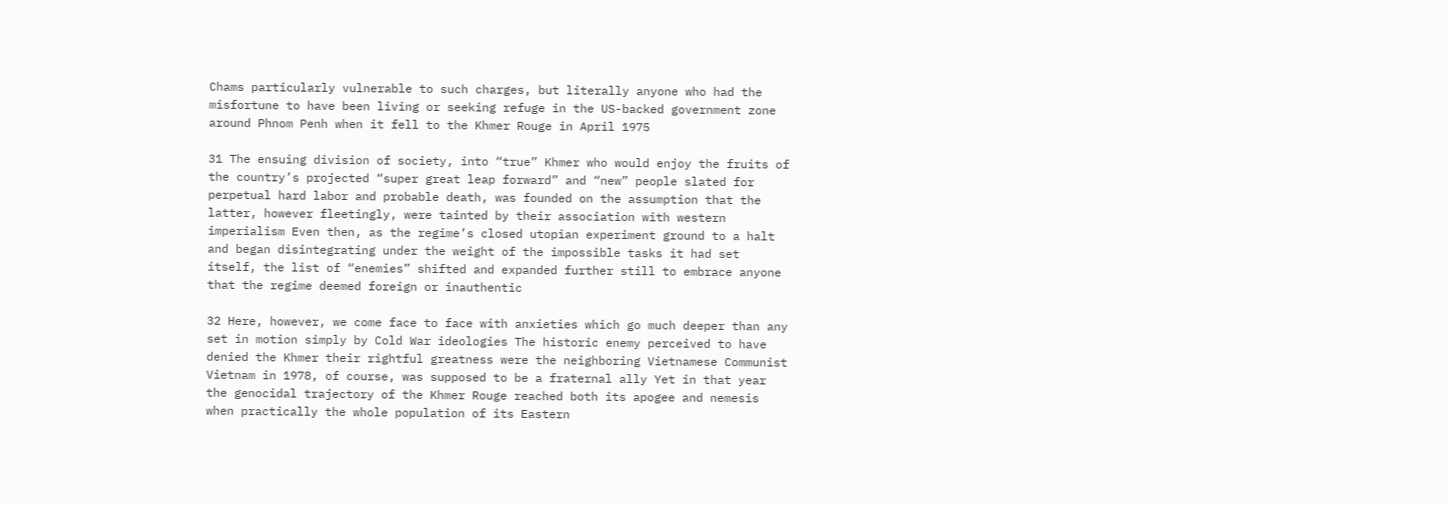Chams particularly vulnerable to such charges, but literally anyone who had the misfortune to have been living or seeking refuge in the US-backed government zone around Phnom Penh when it fell to the Khmer Rouge in April 1975

31 The ensuing division of society, into “true” Khmer who would enjoy the fruits of the country’s projected “super great leap forward” and “new” people slated for perpetual hard labor and probable death, was founded on the assumption that the latter, however fleetingly, were tainted by their association with western imperialism Even then, as the regime’s closed utopian experiment ground to a halt and began disintegrating under the weight of the impossible tasks it had set itself, the list of “enemies” shifted and expanded further still to embrace anyone that the regime deemed foreign or inauthentic

32 Here, however, we come face to face with anxieties which go much deeper than any set in motion simply by Cold War ideologies The historic enemy perceived to have denied the Khmer their rightful greatness were the neighboring Vietnamese Communist Vietnam in 1978, of course, was supposed to be a fraternal ally Yet in that year the genocidal trajectory of the Khmer Rouge reached both its apogee and nemesis when practically the whole population of its Eastern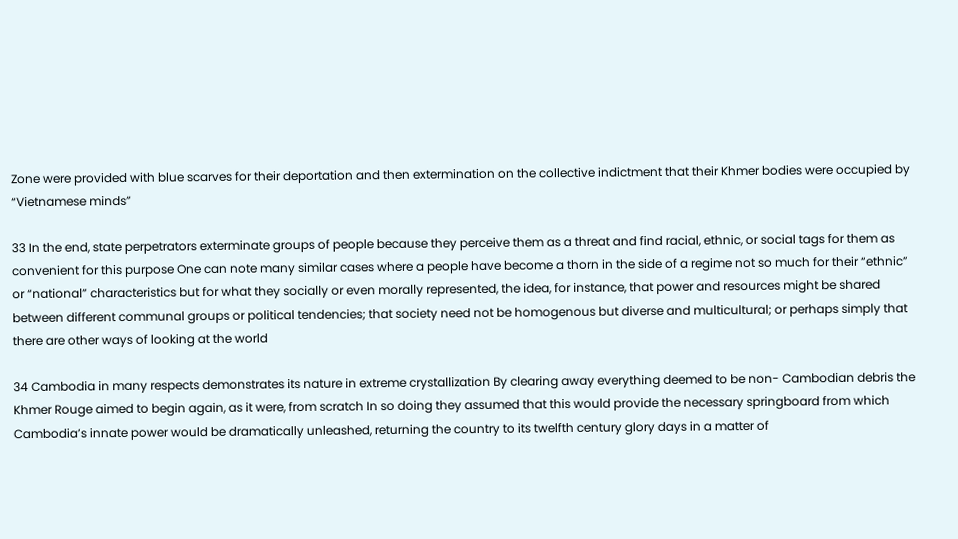Zone were provided with blue scarves for their deportation and then extermination on the collective indictment that their Khmer bodies were occupied by “Vietnamese minds”

33 In the end, state perpetrators exterminate groups of people because they perceive them as a threat and find racial, ethnic, or social tags for them as convenient for this purpose One can note many similar cases where a people have become a thorn in the side of a regime not so much for their “ethnic” or “national” characteristics but for what they socially or even morally represented, the idea, for instance, that power and resources might be shared between different communal groups or political tendencies; that society need not be homogenous but diverse and multicultural; or perhaps simply that there are other ways of looking at the world

34 Cambodia in many respects demonstrates its nature in extreme crystallization By clearing away everything deemed to be non- Cambodian debris the Khmer Rouge aimed to begin again, as it were, from scratch In so doing they assumed that this would provide the necessary springboard from which Cambodia’s innate power would be dramatically unleashed, returning the country to its twelfth century glory days in a matter of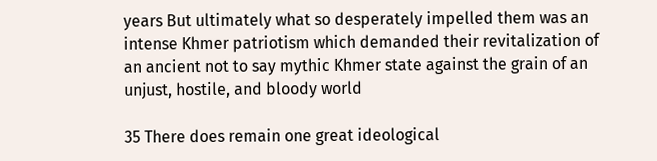years But ultimately what so desperately impelled them was an intense Khmer patriotism which demanded their revitalization of an ancient not to say mythic Khmer state against the grain of an unjust, hostile, and bloody world

35 There does remain one great ideological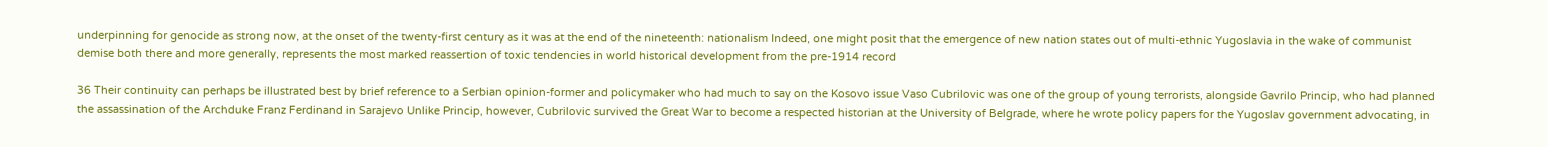underpinning for genocide as strong now, at the onset of the twenty-first century as it was at the end of the nineteenth: nationalism Indeed, one might posit that the emergence of new nation states out of multi-ethnic Yugoslavia in the wake of communist demise both there and more generally, represents the most marked reassertion of toxic tendencies in world historical development from the pre-1914 record

36 Their continuity can perhaps be illustrated best by brief reference to a Serbian opinion-former and policymaker who had much to say on the Kosovo issue Vaso Cubrilovic was one of the group of young terrorists, alongside Gavrilo Princip, who had planned the assassination of the Archduke Franz Ferdinand in Sarajevo Unlike Princip, however, Cubrilovic survived the Great War to become a respected historian at the University of Belgrade, where he wrote policy papers for the Yugoslav government advocating, in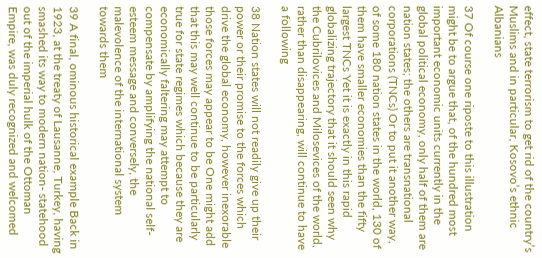effect, state terrorism to get rid of the country’s Muslims and in particular, Kosovo’s ethnic Albanians

37 Of course one riposte to this illustration might be to argue that, of the hundred most important economic units currently in the global political economy, only half of them are nation states; the others are transnational corporations (TNCs) Or to put it another way, of some 180 nation states in the world, 130 of them have smaller economies than the fifty largest TNCs Yet it is exactly in this rapid globalizing trajectory that it should seen why the Cubrilovices and Milosevices of the world, rather than disappearing, will continue to have a following

38 Nation states will not readily give up their power or their promise to the forces which drive the global economy, however inexorable those forces may appear to be One might add that this may well continue to be particularly true for state regimes which because they are economically faltering may attempt to compensate by amplifying the national self-esteem message and conversely, the malevolence of the international system towards them

39 A final, ominous historical example Back in 1923, at the treaty of Lausanne, Turkey, having smashed its way to modern nation- statehood out of the imperial hulk of the Ottoman Empire, was duly recognized and welcomed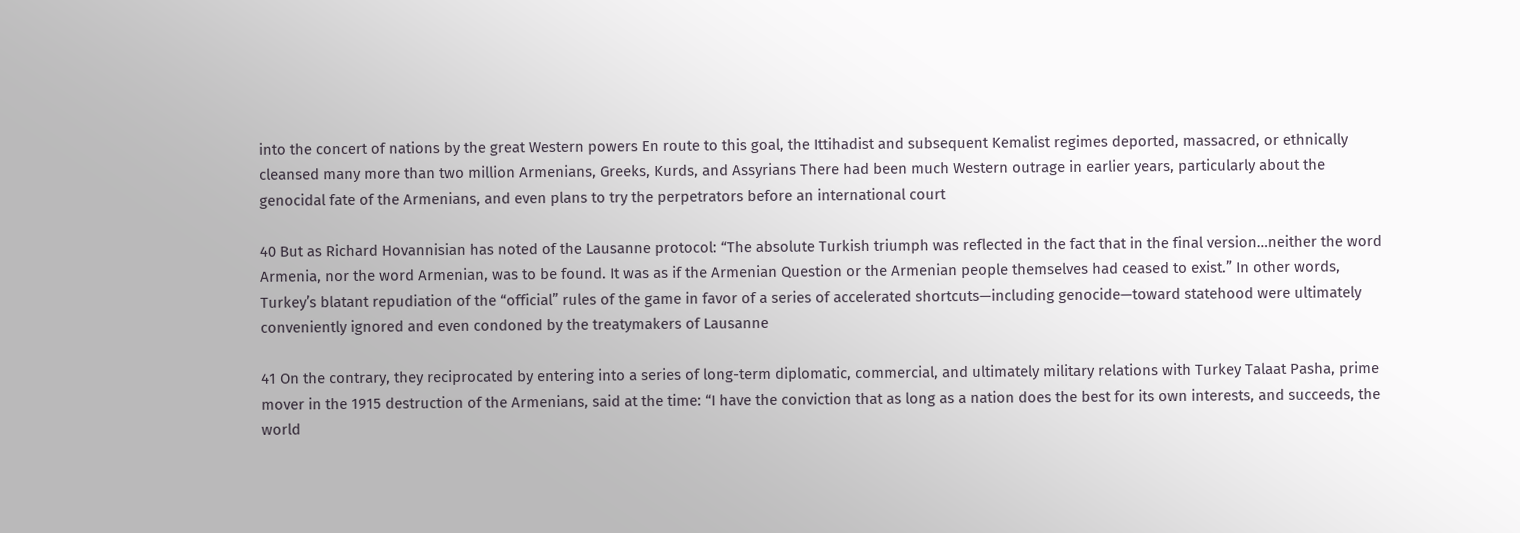into the concert of nations by the great Western powers En route to this goal, the Ittihadist and subsequent Kemalist regimes deported, massacred, or ethnically cleansed many more than two million Armenians, Greeks, Kurds, and Assyrians There had been much Western outrage in earlier years, particularly about the genocidal fate of the Armenians, and even plans to try the perpetrators before an international court

40 But as Richard Hovannisian has noted of the Lausanne protocol: “The absolute Turkish triumph was reflected in the fact that in the final version…neither the word Armenia, nor the word Armenian, was to be found. It was as if the Armenian Question or the Armenian people themselves had ceased to exist.” In other words, Turkey’s blatant repudiation of the “official” rules of the game in favor of a series of accelerated shortcuts—including genocide—toward statehood were ultimately conveniently ignored and even condoned by the treatymakers of Lausanne

41 On the contrary, they reciprocated by entering into a series of long-term diplomatic, commercial, and ultimately military relations with Turkey Talaat Pasha, prime mover in the 1915 destruction of the Armenians, said at the time: “I have the conviction that as long as a nation does the best for its own interests, and succeeds, the world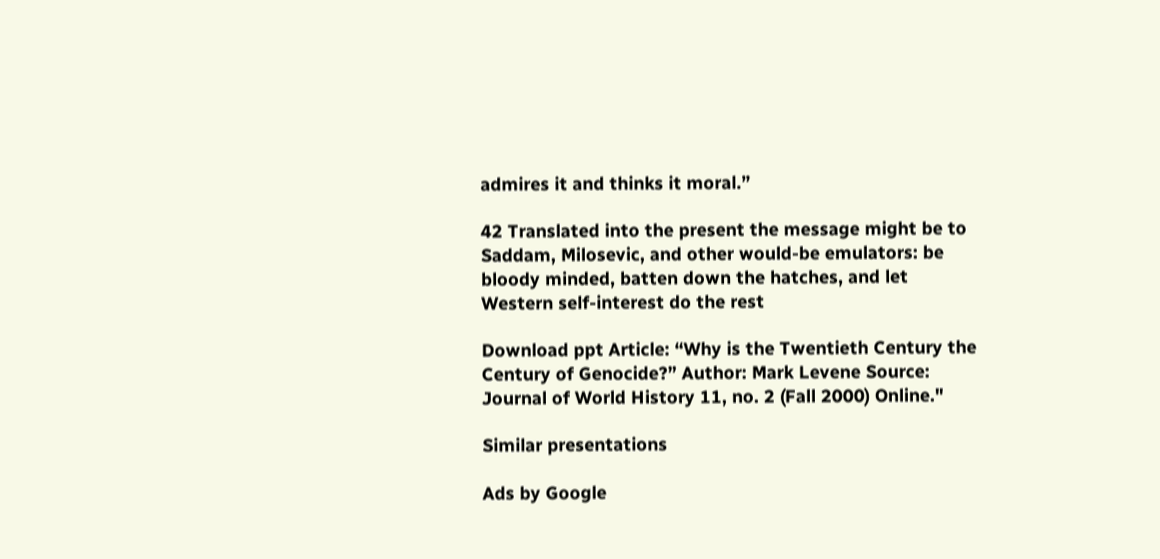admires it and thinks it moral.”

42 Translated into the present the message might be to Saddam, Milosevic, and other would-be emulators: be bloody minded, batten down the hatches, and let Western self-interest do the rest

Download ppt Article: “Why is the Twentieth Century the Century of Genocide?” Author: Mark Levene Source: Journal of World History 11, no. 2 (Fall 2000) Online."

Similar presentations

Ads by Google